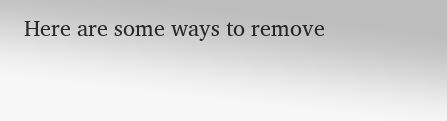Here are some ways to remove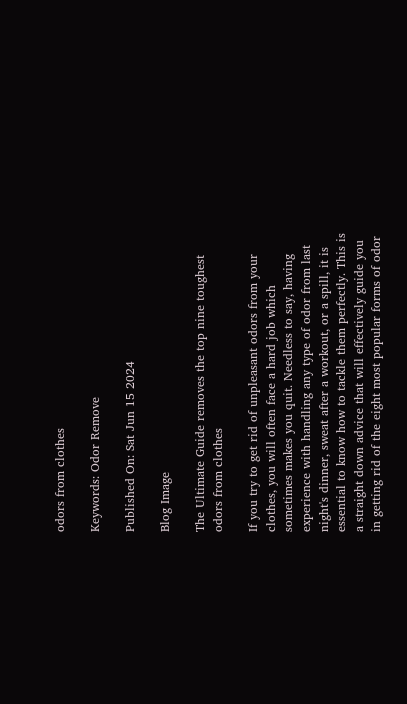odors from clothes

Keywords: Odor Remove

Published On: Sat Jun 15 2024

Blog Image

The Ultimate Guide removes the top nine toughest odors from clothes

If you try to get rid of unpleasant odors from your clothes, you will often face a hard job which sometimes makes you quit. Needless to say, having experience with handling any type of odor from last night's dinner, sweat after a workout, or a spill, it is essential to know how to tackle them perfectly. This is a straight down advice that will effectively guide you in getting rid of the eight most popular forms of odor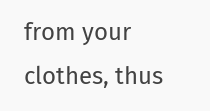from your clothes, thus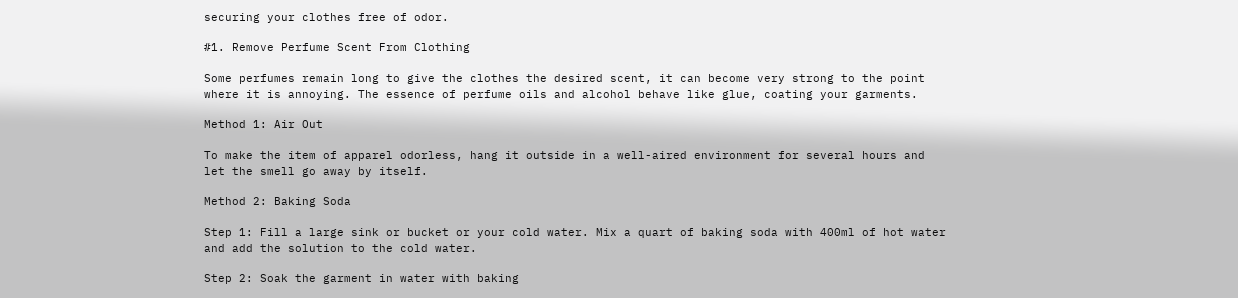securing your clothes free of odor.

#1. Remove Perfume Scent From Clothing

Some perfumes remain long to give the clothes the desired scent, it can become very strong to the point where it is annoying. The essence of perfume oils and alcohol behave like glue, coating your garments.

Method 1: Air Out

To make the item of apparel odorless, hang it outside in a well-aired environment for several hours and let the smell go away by itself.

Method 2: Baking Soda

Step 1: Fill a large sink or bucket or your cold water. Mix a quart of baking soda with 400ml of hot water and add the solution to the cold water.

Step 2: Soak the garment in water with baking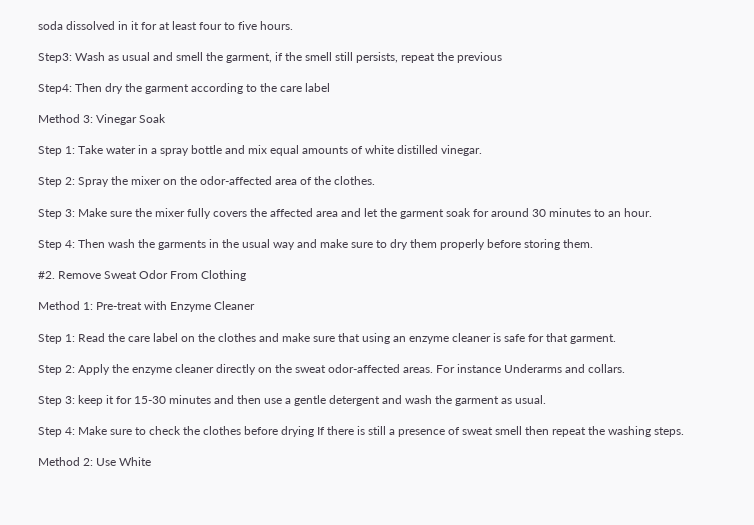soda dissolved in it for at least four to five hours.

Step3: Wash as usual and smell the garment, if the smell still persists, repeat the previous

Step4: Then dry the garment according to the care label

Method 3: Vinegar Soak

Step 1: Take water in a spray bottle and mix equal amounts of white distilled vinegar.

Step 2: Spray the mixer on the odor-affected area of the clothes.

Step 3: Make sure the mixer fully covers the affected area and let the garment soak for around 30 minutes to an hour.

Step 4: Then wash the garments in the usual way and make sure to dry them properly before storing them.

#2. Remove Sweat Odor From Clothing

Method 1: Pre-treat with Enzyme Cleaner

Step 1: Read the care label on the clothes and make sure that using an enzyme cleaner is safe for that garment.

Step 2: Apply the enzyme cleaner directly on the sweat odor-affected areas. For instance Underarms and collars.

Step 3: keep it for 15-30 minutes and then use a gentle detergent and wash the garment as usual.

Step 4: Make sure to check the clothes before drying If there is still a presence of sweat smell then repeat the washing steps.

Method 2: Use White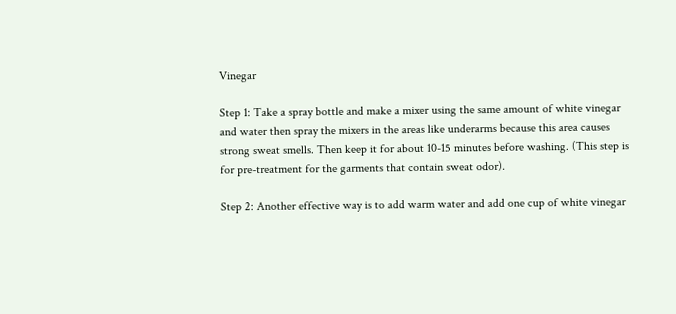Vinegar

Step 1: Take a spray bottle and make a mixer using the same amount of white vinegar and water then spray the mixers in the areas like underarms because this area causes strong sweat smells. Then keep it for about 10-15 minutes before washing. (This step is for pre-treatment for the garments that contain sweat odor).

Step 2: Another effective way is to add warm water and add one cup of white vinegar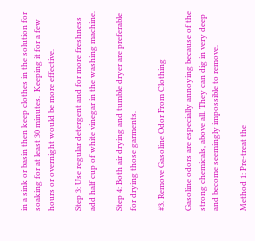in a sink or basin then keep clothes in the solution for soaking for at least 30 minutes.  Keeping it for a few hours or overnight would be more effective.

Step 3: Use regular detergent and for more freshness add half cup of white vinegar in the washing machine.

Step 4: Both air drying and tumble dryer are preferable for drying those garments.

#3. Remove Gasoline Odor From Clothing

Gasoline odors are especially annoying because of the strong chemicals, above all. They can dig in very deep and become seemingly impossible to remove.

Method 1: Pre-treat the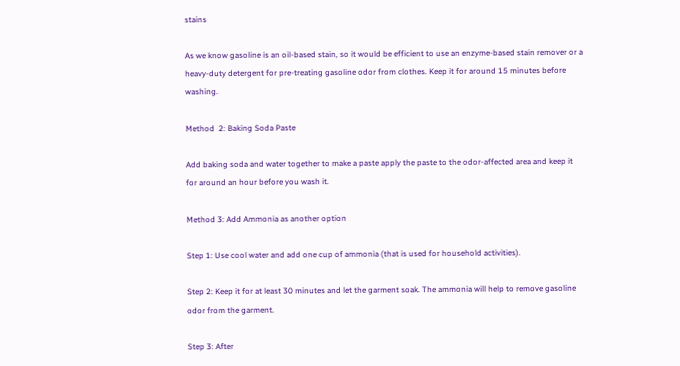stains

As we know gasoline is an oil-based stain, so it would be efficient to use an enzyme-based stain remover or a heavy-duty detergent for pre-treating gasoline odor from clothes. Keep it for around 15 minutes before washing.

Method  2: Baking Soda Paste

Add baking soda and water together to make a paste apply the paste to the odor-affected area and keep it for around an hour before you wash it.

Method 3: Add Ammonia as another option

Step 1: Use cool water and add one cup of ammonia (that is used for household activities).

Step 2: Keep it for at least 30 minutes and let the garment soak. The ammonia will help to remove gasoline odor from the garment.

Step 3: After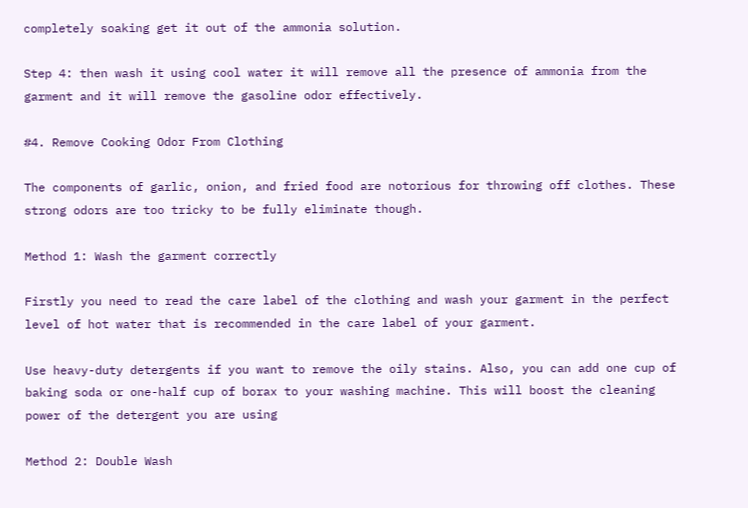completely soaking get it out of the ammonia solution.

Step 4: then wash it using cool water it will remove all the presence of ammonia from the garment and it will remove the gasoline odor effectively.

#4. Remove Cooking Odor From Clothing

The components of garlic, onion, and fried food are notorious for throwing off clothes. These strong odors are too tricky to be fully eliminate though.

Method 1: Wash the garment correctly

Firstly you need to read the care label of the clothing and wash your garment in the perfect level of hot water that is recommended in the care label of your garment.

Use heavy-duty detergents if you want to remove the oily stains. Also, you can add one cup of baking soda or one-half cup of borax to your washing machine. This will boost the cleaning power of the detergent you are using

Method 2: Double Wash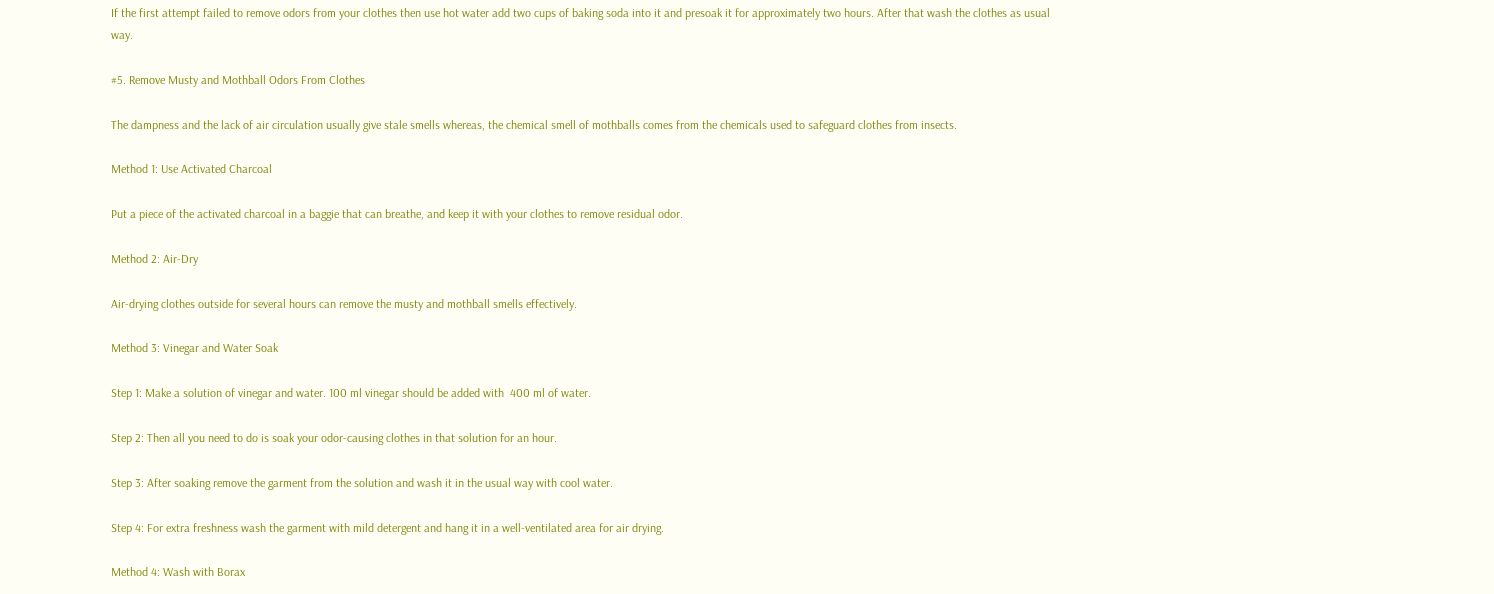If the first attempt failed to remove odors from your clothes then use hot water add two cups of baking soda into it and presoak it for approximately two hours. After that wash the clothes as usual way.

#5. Remove Musty and Mothball Odors From Clothes

The dampness and the lack of air circulation usually give stale smells whereas, the chemical smell of mothballs comes from the chemicals used to safeguard clothes from insects.

Method 1: Use Activated Charcoal

Put a piece of the activated charcoal in a baggie that can breathe, and keep it with your clothes to remove residual odor.

Method 2: Air-Dry

Air-drying clothes outside for several hours can remove the musty and mothball smells effectively.

Method 3: Vinegar and Water Soak

Step 1: Make a solution of vinegar and water. 100 ml vinegar should be added with  400 ml of water.

Step 2: Then all you need to do is soak your odor-causing clothes in that solution for an hour.

Step 3: After soaking remove the garment from the solution and wash it in the usual way with cool water.

Step 4: For extra freshness wash the garment with mild detergent and hang it in a well-ventilated area for air drying.

Method 4: Wash with Borax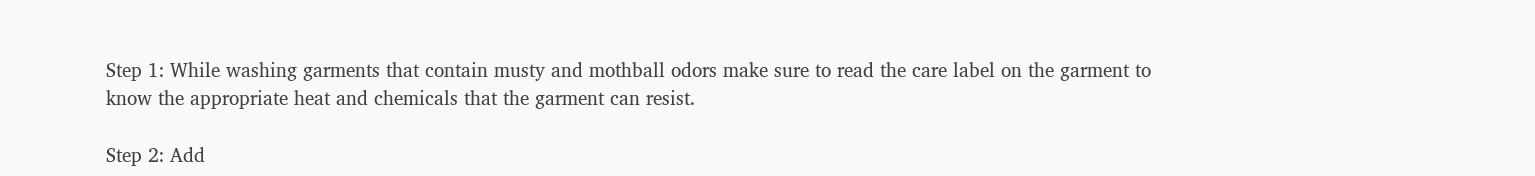Step 1: While washing garments that contain musty and mothball odors make sure to read the care label on the garment to know the appropriate heat and chemicals that the garment can resist.

Step 2: Add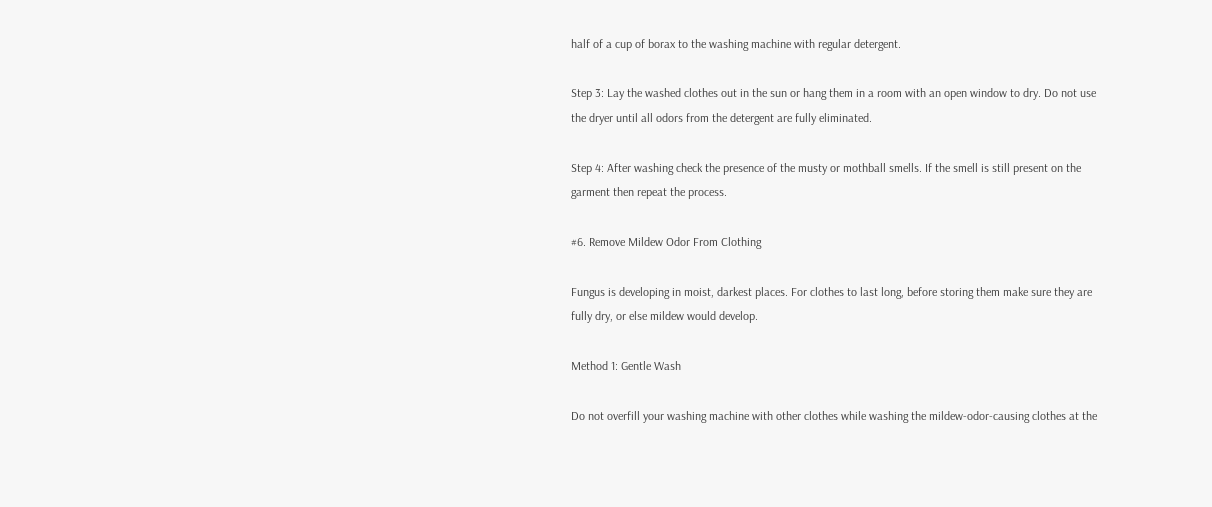half of a cup of borax to the washing machine with regular detergent.

Step 3: Lay the washed clothes out in the sun or hang them in a room with an open window to dry. Do not use the dryer until all odors from the detergent are fully eliminated.

Step 4: After washing check the presence of the musty or mothball smells. If the smell is still present on the garment then repeat the process.

#6. Remove Mildew Odor From Clothing

Fungus is developing in moist, darkest places. For clothes to last long, before storing them make sure they are fully dry, or else mildew would develop.

Method 1: Gentle Wash

Do not overfill your washing machine with other clothes while washing the mildew-odor-causing clothes at the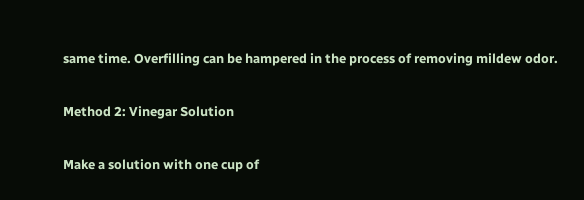same time. Overfilling can be hampered in the process of removing mildew odor.

Method 2: Vinegar Solution

Make a solution with one cup of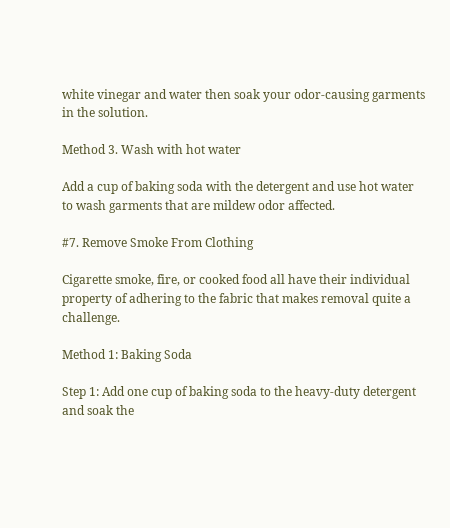white vinegar and water then soak your odor-causing garments in the solution.

Method 3. Wash with hot water

Add a cup of baking soda with the detergent and use hot water to wash garments that are mildew odor affected.

#7. Remove Smoke From Clothing

Cigarette smoke, fire, or cooked food all have their individual property of adhering to the fabric that makes removal quite a challenge.

Method 1: Baking Soda

Step 1: Add one cup of baking soda to the heavy-duty detergent and soak the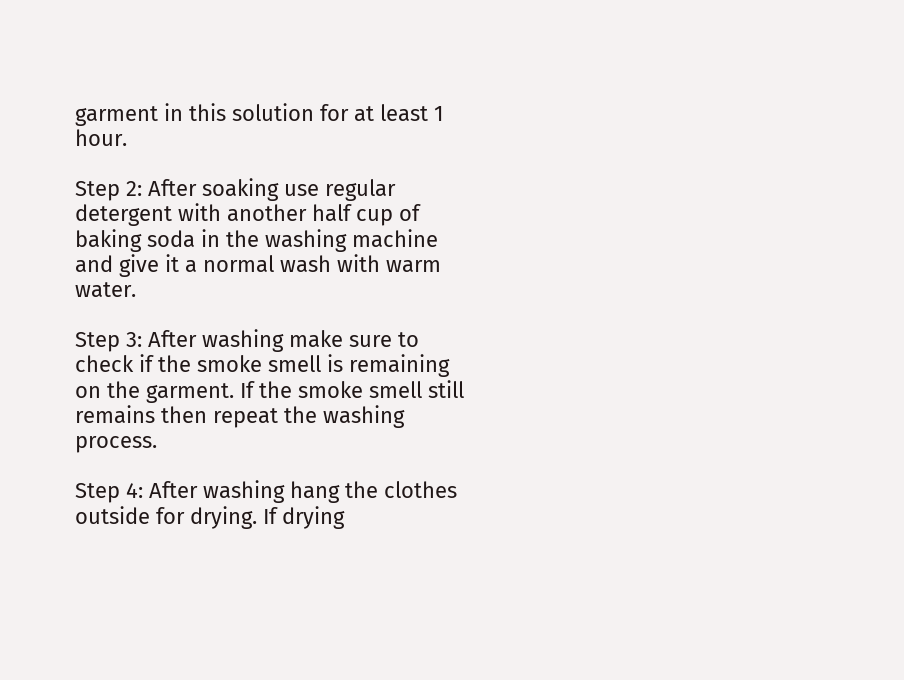garment in this solution for at least 1 hour.

Step 2: After soaking use regular detergent with another half cup of baking soda in the washing machine and give it a normal wash with warm water.

Step 3: After washing make sure to check if the smoke smell is remaining on the garment. If the smoke smell still remains then repeat the washing process.

Step 4: After washing hang the clothes outside for drying. If drying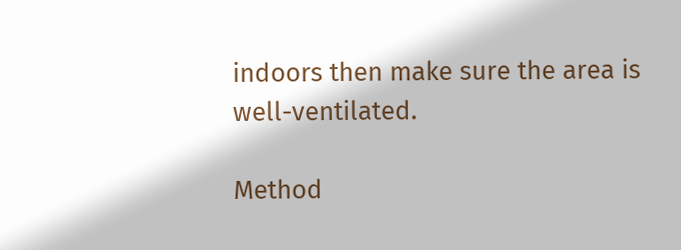indoors then make sure the area is well-ventilated.

Method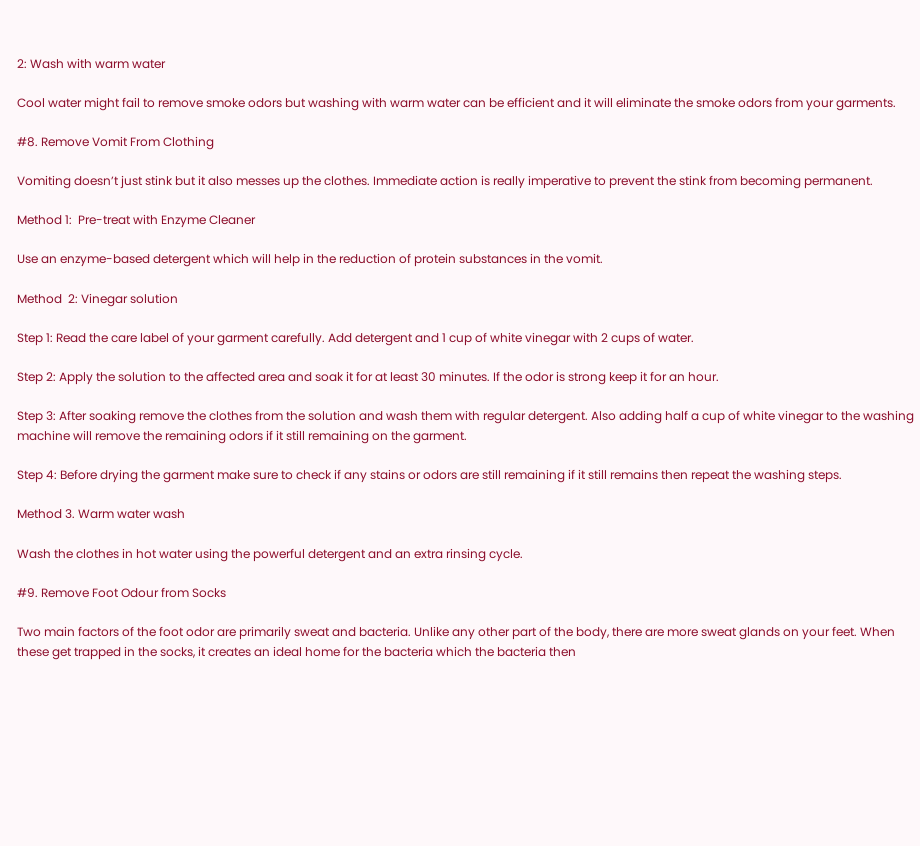2: Wash with warm water

Cool water might fail to remove smoke odors but washing with warm water can be efficient and it will eliminate the smoke odors from your garments.

#8. Remove Vomit From Clothing

Vomiting doesn’t just stink but it also messes up the clothes. Immediate action is really imperative to prevent the stink from becoming permanent.

Method 1:  Pre-treat with Enzyme Cleaner

Use an enzyme-based detergent which will help in the reduction of protein substances in the vomit.

Method  2: Vinegar solution

Step 1: Read the care label of your garment carefully. Add detergent and 1 cup of white vinegar with 2 cups of water.

Step 2: Apply the solution to the affected area and soak it for at least 30 minutes. If the odor is strong keep it for an hour.

Step 3: After soaking remove the clothes from the solution and wash them with regular detergent. Also adding half a cup of white vinegar to the washing machine will remove the remaining odors if it still remaining on the garment.

Step 4: Before drying the garment make sure to check if any stains or odors are still remaining if it still remains then repeat the washing steps.

Method 3. Warm water wash

Wash the clothes in hot water using the powerful detergent and an extra rinsing cycle.

#9. Remove Foot Odour from Socks

Two main factors of the foot odor are primarily sweat and bacteria. Unlike any other part of the body, there are more sweat glands on your feet. When these get trapped in the socks, it creates an ideal home for the bacteria which the bacteria then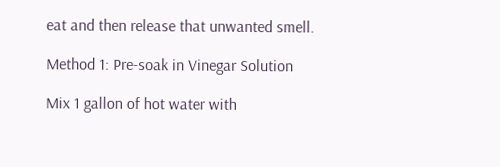eat and then release that unwanted smell.

Method 1: Pre-soak in Vinegar Solution

Mix 1 gallon of hot water with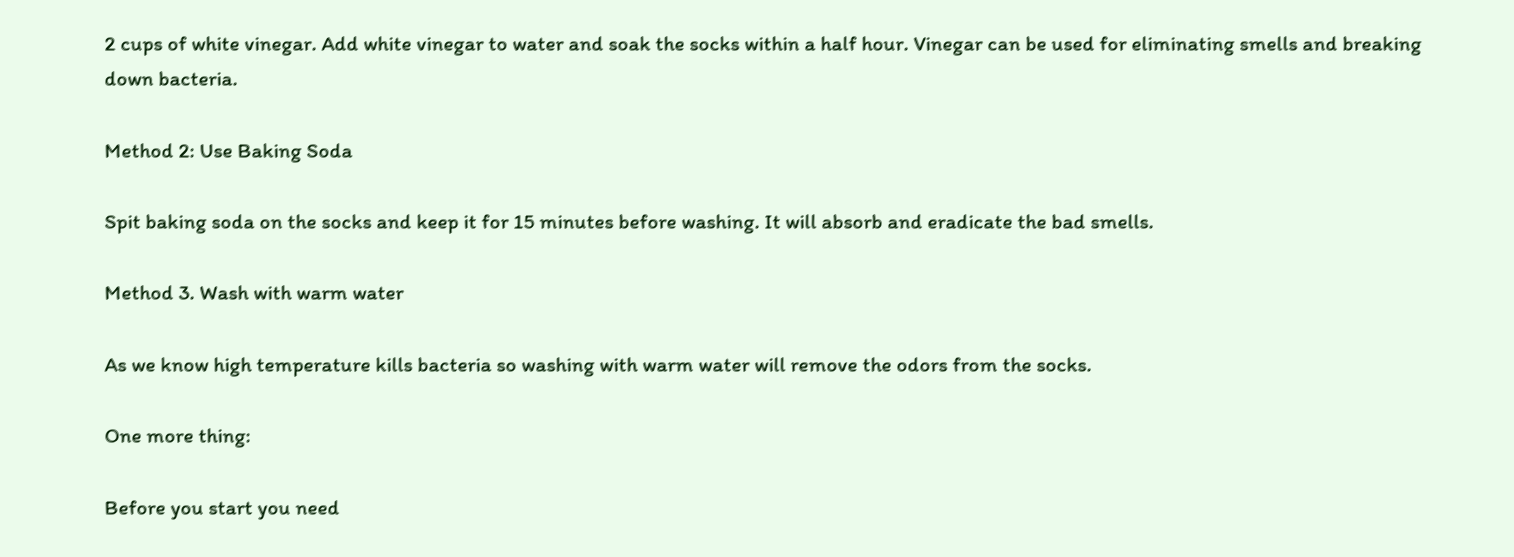2 cups of white vinegar. Add white vinegar to water and soak the socks within a half hour. Vinegar can be used for eliminating smells and breaking down bacteria.

Method 2: Use Baking Soda

Spit baking soda on the socks and keep it for 15 minutes before washing. It will absorb and eradicate the bad smells.

Method 3. Wash with warm water

As we know high temperature kills bacteria so washing with warm water will remove the odors from the socks.

One more thing:

Before you start you need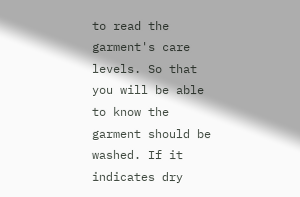to read the garment's care levels. So that you will be able to know the garment should be washed. If it indicates dry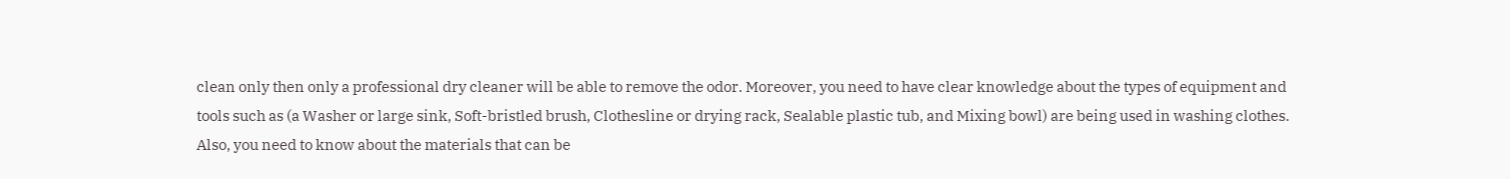clean only then only a professional dry cleaner will be able to remove the odor. Moreover, you need to have clear knowledge about the types of equipment and tools such as (a Washer or large sink, Soft-bristled brush, Clothesline or drying rack, Sealable plastic tub, and Mixing bowl) are being used in washing clothes. Also, you need to know about the materials that can be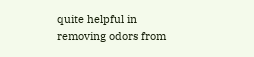quite helpful in removing odors from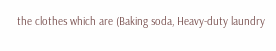the clothes which are (Baking soda, Heavy-duty laundry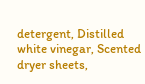detergent, Distilled white vinegar, Scented dryer sheets,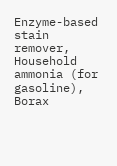Enzyme-based stain remover, Household ammonia (for gasoline), Borax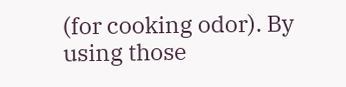(for cooking odor). By using those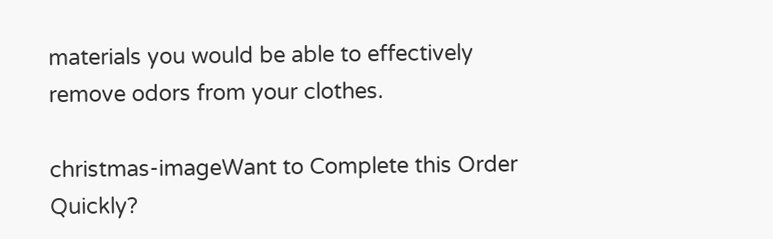materials you would be able to effectively remove odors from your clothes.

christmas-imageWant to Complete this Order Quickly?